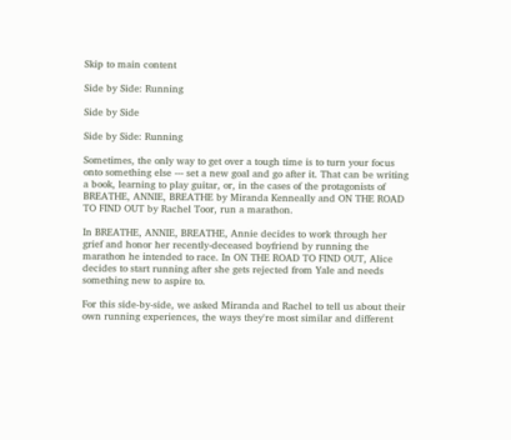Skip to main content

Side by Side: Running

Side by Side

Side by Side: Running

Sometimes, the only way to get over a tough time is to turn your focus onto something else --- set a new goal and go after it. That can be writing a book, learning to play guitar, or, in the cases of the protagonists of BREATHE, ANNIE, BREATHE by Miranda Kenneally and ON THE ROAD TO FIND OUT by Rachel Toor, run a marathon.

In BREATHE, ANNIE, BREATHE, Annie decides to work through her grief and honor her recently-deceased boyfriend by running the marathon he intended to race. In ON THE ROAD TO FIND OUT, Alice decides to start running after she gets rejected from Yale and needs something new to aspire to.

For this side-by-side, we asked Miranda and Rachel to tell us about their own running experiences, the ways they're most similar and different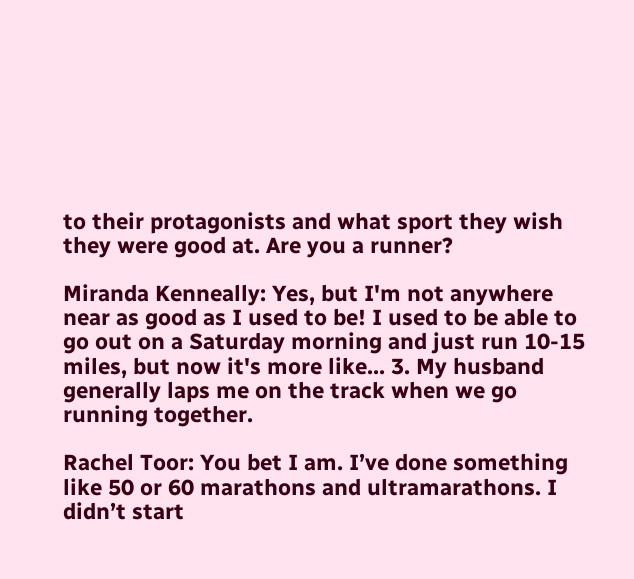to their protagonists and what sport they wish they were good at. Are you a runner?

Miranda Kenneally: Yes, but I'm not anywhere near as good as I used to be! I used to be able to go out on a Saturday morning and just run 10-15 miles, but now it's more like... 3. My husband generally laps me on the track when we go running together.

Rachel Toor: You bet I am. I’ve done something like 50 or 60 marathons and ultramarathons. I didn’t start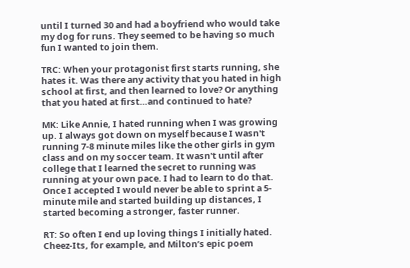until I turned 30 and had a boyfriend who would take my dog for runs. They seemed to be having so much fun I wanted to join them.

TRC: When your protagonist first starts running, she hates it. Was there any activity that you hated in high school at first, and then learned to love? Or anything that you hated at first…and continued to hate?

MK: Like Annie, I hated running when I was growing up. I always got down on myself because I wasn't running 7-8 minute miles like the other girls in gym class and on my soccer team. It wasn't until after college that I learned the secret to running was running at your own pace. I had to learn to do that. Once I accepted I would never be able to sprint a 5-minute mile and started building up distances, I started becoming a stronger, faster runner.

RT: So often I end up loving things I initially hated. Cheez-Its, for example, and Milton’s epic poem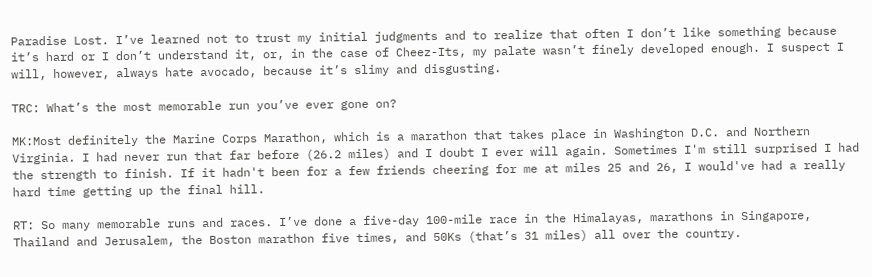Paradise Lost. I’ve learned not to trust my initial judgments and to realize that often I don’t like something because it’s hard or I don’t understand it, or, in the case of Cheez-Its, my palate wasn’t finely developed enough. I suspect I will, however, always hate avocado, because it’s slimy and disgusting.

TRC: What’s the most memorable run you’ve ever gone on?

MK:Most definitely the Marine Corps Marathon, which is a marathon that takes place in Washington D.C. and Northern Virginia. I had never run that far before (26.2 miles) and I doubt I ever will again. Sometimes I'm still surprised I had the strength to finish. If it hadn't been for a few friends cheering for me at miles 25 and 26, I would've had a really hard time getting up the final hill.

RT: So many memorable runs and races. I’ve done a five-day 100-mile race in the Himalayas, marathons in Singapore, Thailand and Jerusalem, the Boston marathon five times, and 50Ks (that’s 31 miles) all over the country.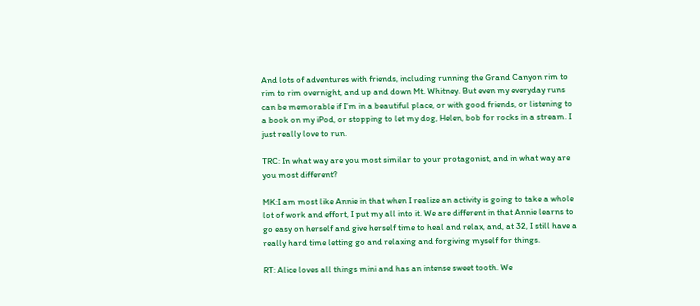And lots of adventures with friends, including running the Grand Canyon rim to rim to rim overnight, and up and down Mt. Whitney. But even my everyday runs can be memorable if I’m in a beautiful place, or with good friends, or listening to a book on my iPod, or stopping to let my dog, Helen, bob for rocks in a stream. I just really love to run.

TRC: In what way are you most similar to your protagonist, and in what way are you most different?

MK:I am most like Annie in that when I realize an activity is going to take a whole lot of work and effort, I put my all into it. We are different in that Annie learns to go easy on herself and give herself time to heal and relax, and, at 32, I still have a really hard time letting go and relaxing and forgiving myself for things.

RT: Alice loves all things mini and has an intense sweet tooth. We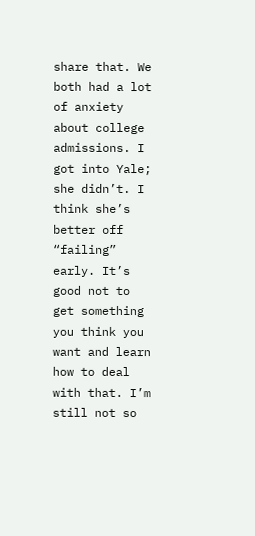share that. We both had a lot of anxiety about college admissions. I got into Yale; she didn’t. I think she’s better off “failing” early. It’s good not to get something you think you want and learn how to deal with that. I’m still not so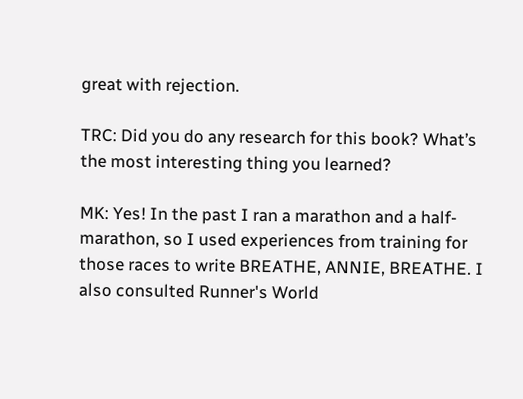great with rejection.

TRC: Did you do any research for this book? What’s the most interesting thing you learned?

MK: Yes! In the past I ran a marathon and a half-marathon, so I used experiences from training for those races to write BREATHE, ANNIE, BREATHE. I also consulted Runner's World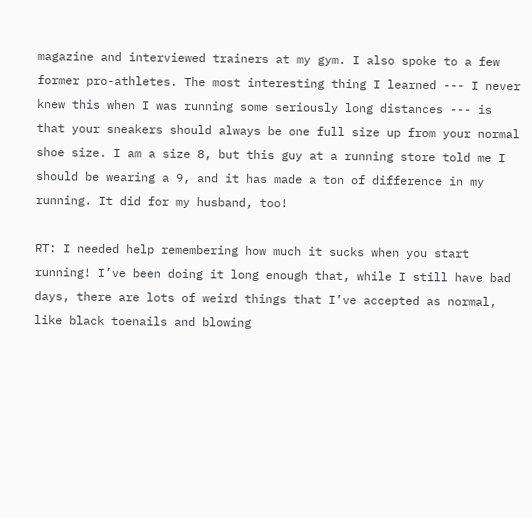magazine and interviewed trainers at my gym. I also spoke to a few former pro-athletes. The most interesting thing I learned --- I never knew this when I was running some seriously long distances --- is that your sneakers should always be one full size up from your normal shoe size. I am a size 8, but this guy at a running store told me I should be wearing a 9, and it has made a ton of difference in my running. It did for my husband, too!

RT: I needed help remembering how much it sucks when you start running! I’ve been doing it long enough that, while I still have bad days, there are lots of weird things that I’ve accepted as normal, like black toenails and blowing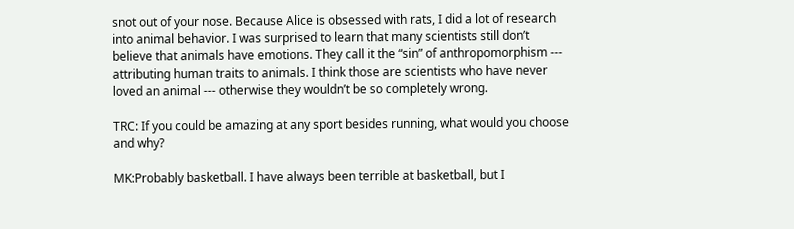snot out of your nose. Because Alice is obsessed with rats, I did a lot of research into animal behavior. I was surprised to learn that many scientists still don’t believe that animals have emotions. They call it the “sin” of anthropomorphism --- attributing human traits to animals. I think those are scientists who have never loved an animal --- otherwise they wouldn’t be so completely wrong.

TRC: If you could be amazing at any sport besides running, what would you choose and why?

MK:Probably basketball. I have always been terrible at basketball, but I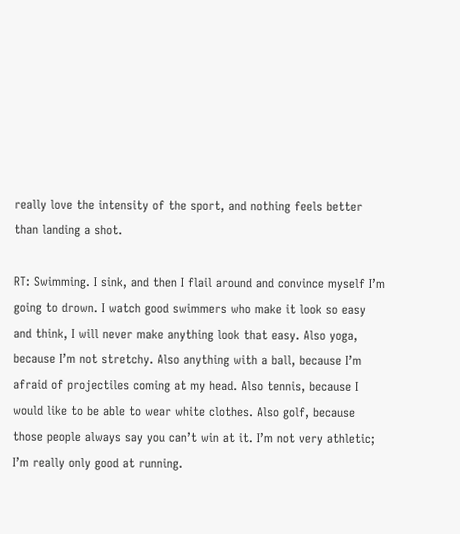really love the intensity of the sport, and nothing feels better than landing a shot.

RT: Swimming. I sink, and then I flail around and convince myself I’m going to drown. I watch good swimmers who make it look so easy and think, I will never make anything look that easy. Also yoga, because I’m not stretchy. Also anything with a ball, because I’m afraid of projectiles coming at my head. Also tennis, because I would like to be able to wear white clothes. Also golf, because those people always say you can’t win at it. I’m not very athletic; I’m really only good at running.